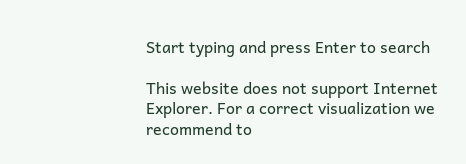Start typing and press Enter to search

This website does not support Internet Explorer. For a correct visualization we recommend to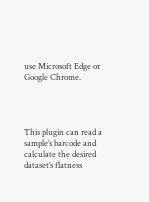use Microsoft Edge or Google Chrome.




This plugin can read a sample’s barcode and calculate the desired dataset’s flatness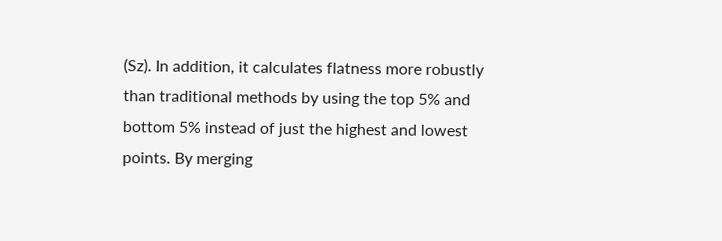(Sz). In addition, it calculates flatness more robustly than traditional methods by using the top 5% and bottom 5% instead of just the highest and lowest points. By merging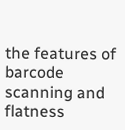the features of barcode scanning and flatness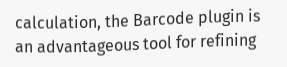calculation, the Barcode plugin is an advantageous tool for refining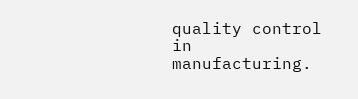quality control in manufacturing.